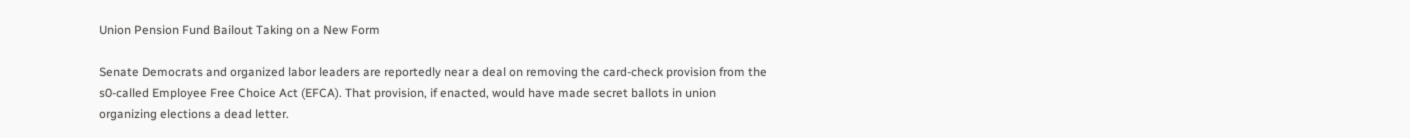Union Pension Fund Bailout Taking on a New Form

Senate Democrats and organized labor leaders are reportedly near a deal on removing the card-check provision from the s0-called Employee Free Choice Act (EFCA). That provision, if enacted, would have made secret ballots in union organizing elections a dead letter.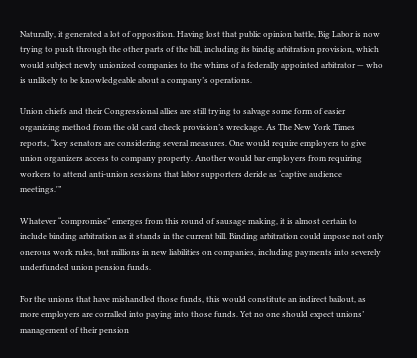Naturally, it generated a lot of opposition. Having lost that public opinion battle, Big Labor is now trying to push through the other parts of the bill, including its bindig arbitration provision, which would subject newly unionized companies to the whims of a federally appointed arbitrator — who is unlikely to be knowledgeable about a company’s operations.

Union chiefs and their Congressional allies are still trying to salvage some form of easier organizing method from the old card check provision’s wreckage. As The New York Times reports, “key senators are considering several measures. One would require employers to give union organizers access to company property. Another would bar employers from requiring workers to attend anti-union sessions that labor supporters deride as ‘captive audience meetings.'”

Whatever “compromise” emerges from this round of sausage making, it is almost certain to include binding arbitration as it stands in the current bill. Binding arbitration could impose not only onerous work rules, but millions in new liabilities on companies, including payments into severely underfunded union pension funds.

For the unions that have mishandled those funds, this would constitute an indirect bailout, as more employers are corralled into paying into those funds. Yet no one should expect unions’ management of their pension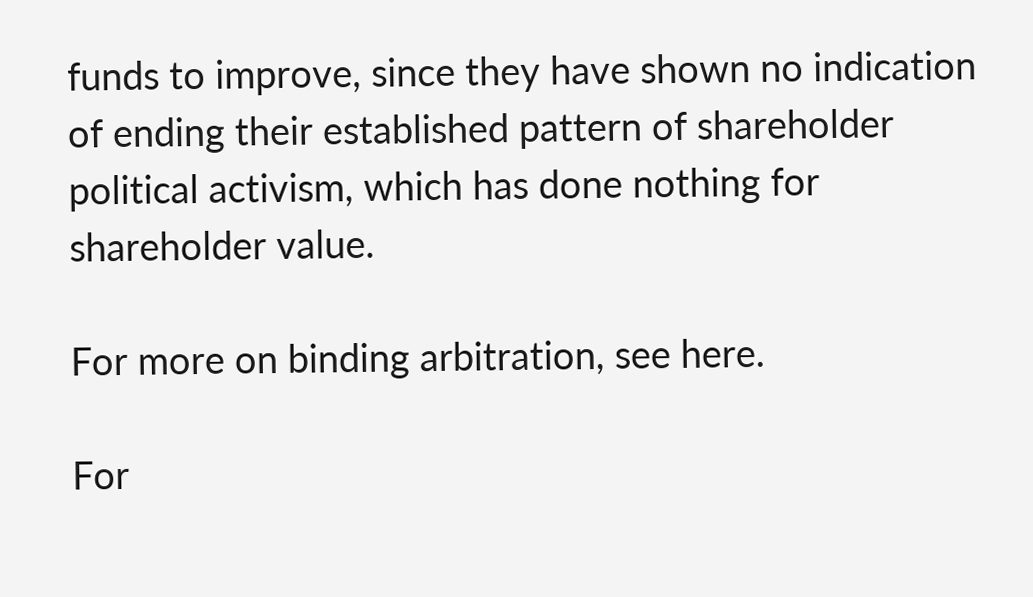funds to improve, since they have shown no indication of ending their established pattern of shareholder political activism, which has done nothing for shareholder value.

For more on binding arbitration, see here.

For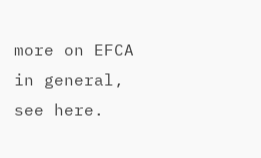more on EFCA in general, see here.